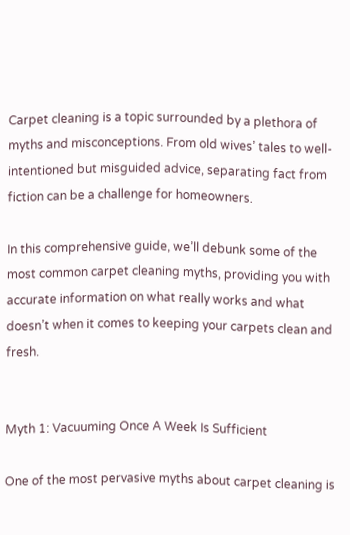Carpet cleaning is a topic surrounded by a plethora of myths and misconceptions. From old wives’ tales to well-intentioned but misguided advice, separating fact from fiction can be a challenge for homeowners.

In this comprehensive guide, we’ll debunk some of the most common carpet cleaning myths, providing you with accurate information on what really works and what doesn’t when it comes to keeping your carpets clean and fresh.


Myth 1: Vacuuming Once A Week Is Sufficient

One of the most pervasive myths about carpet cleaning is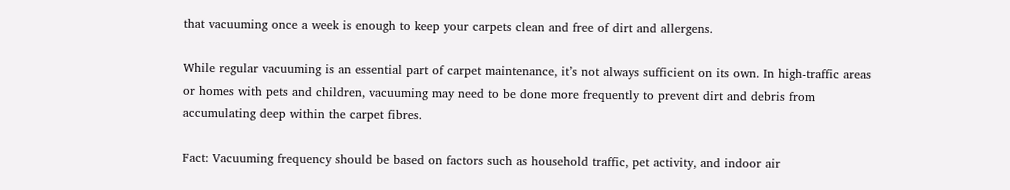that vacuuming once a week is enough to keep your carpets clean and free of dirt and allergens.

While regular vacuuming is an essential part of carpet maintenance, it’s not always sufficient on its own. In high-traffic areas or homes with pets and children, vacuuming may need to be done more frequently to prevent dirt and debris from accumulating deep within the carpet fibres.

Fact: Vacuuming frequency should be based on factors such as household traffic, pet activity, and indoor air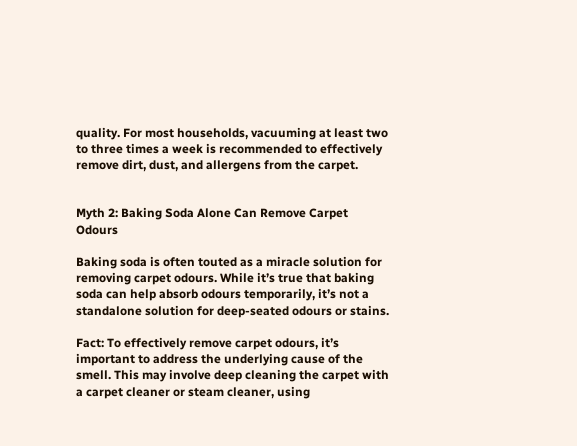quality. For most households, vacuuming at least two to three times a week is recommended to effectively remove dirt, dust, and allergens from the carpet.


Myth 2: Baking Soda Alone Can Remove Carpet Odours

Baking soda is often touted as a miracle solution for removing carpet odours. While it’s true that baking soda can help absorb odours temporarily, it’s not a standalone solution for deep-seated odours or stains.

Fact: To effectively remove carpet odours, it’s important to address the underlying cause of the smell. This may involve deep cleaning the carpet with a carpet cleaner or steam cleaner, using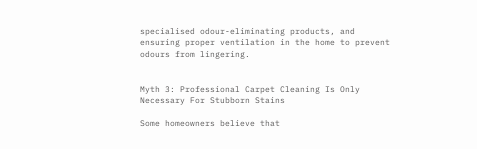specialised odour-eliminating products, and ensuring proper ventilation in the home to prevent odours from lingering.


Myth 3: Professional Carpet Cleaning Is Only Necessary For Stubborn Stains

Some homeowners believe that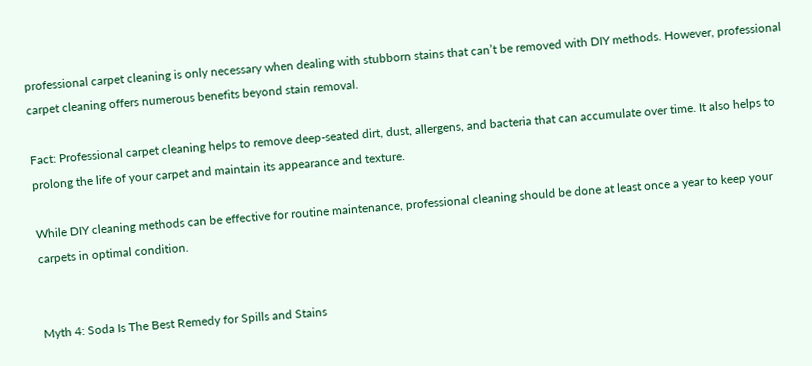professional carpet cleaning is only necessary when dealing with stubborn stains that can’t be removed with DIY methods. However, professional carpet cleaning offers numerous benefits beyond stain removal.

Fact: Professional carpet cleaning helps to remove deep-seated dirt, dust, allergens, and bacteria that can accumulate over time. It also helps to prolong the life of your carpet and maintain its appearance and texture.

While DIY cleaning methods can be effective for routine maintenance, professional cleaning should be done at least once a year to keep your carpets in optimal condition.


Myth 4: Soda Is The Best Remedy for Spills and Stains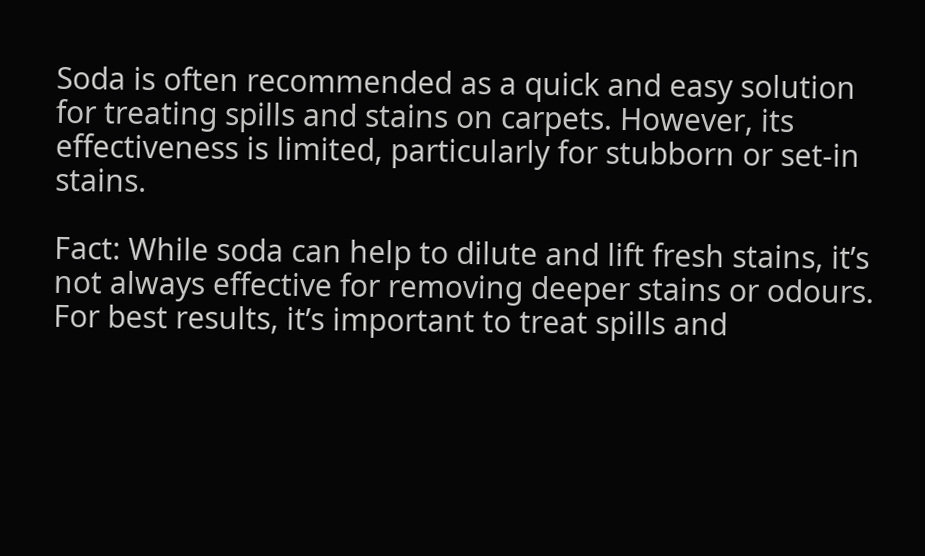Soda is often recommended as a quick and easy solution for treating spills and stains on carpets. However, its effectiveness is limited, particularly for stubborn or set-in stains.

Fact: While soda can help to dilute and lift fresh stains, it’s not always effective for removing deeper stains or odours. For best results, it’s important to treat spills and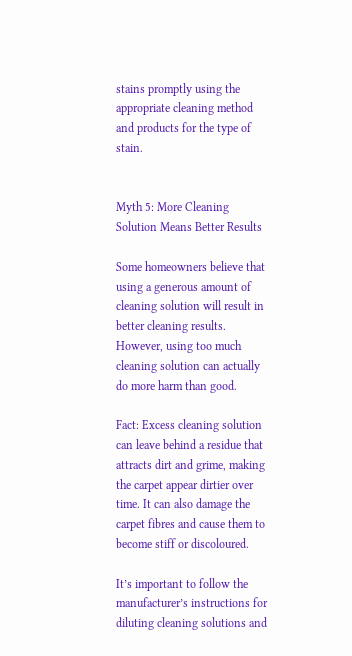stains promptly using the appropriate cleaning method and products for the type of stain.


Myth 5: More Cleaning Solution Means Better Results

Some homeowners believe that using a generous amount of cleaning solution will result in better cleaning results. However, using too much cleaning solution can actually do more harm than good.

Fact: Excess cleaning solution can leave behind a residue that attracts dirt and grime, making the carpet appear dirtier over time. It can also damage the carpet fibres and cause them to become stiff or discoloured.

It’s important to follow the manufacturer’s instructions for diluting cleaning solutions and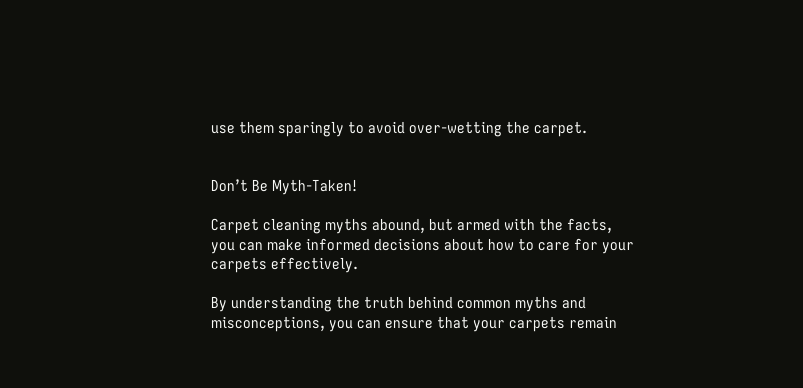use them sparingly to avoid over-wetting the carpet.


Don’t Be Myth-Taken!

Carpet cleaning myths abound, but armed with the facts, you can make informed decisions about how to care for your carpets effectively.

By understanding the truth behind common myths and misconceptions, you can ensure that your carpets remain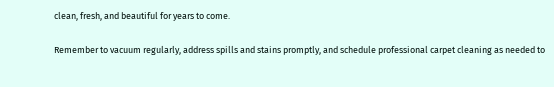clean, fresh, and beautiful for years to come.

Remember to vacuum regularly, address spills and stains promptly, and schedule professional carpet cleaning as needed to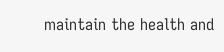maintain the health and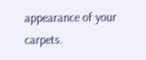appearance of your carpets.